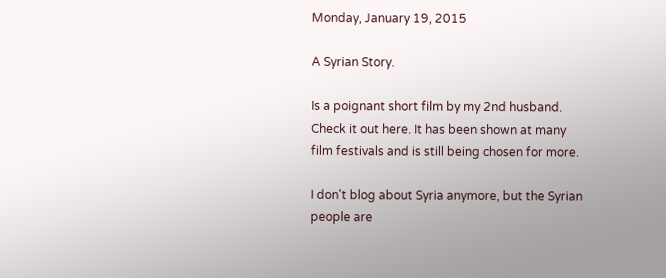Monday, January 19, 2015

A Syrian Story.

Is a poignant short film by my 2nd husband. Check it out here. It has been shown at many film festivals and is still being chosen for more.

I don't blog about Syria anymore, but the Syrian people are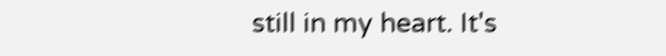still in my heart. It's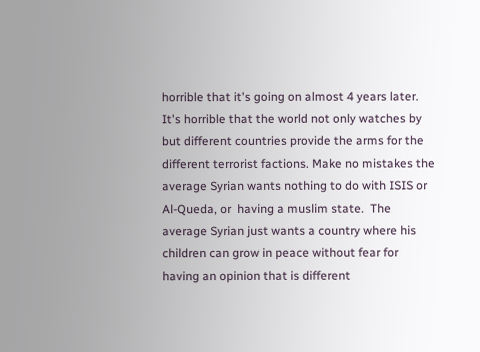horrible that it's going on almost 4 years later. It's horrible that the world not only watches by but different countries provide the arms for the different terrorist factions. Make no mistakes the average Syrian wants nothing to do with ISIS or Al-Queda, or  having a muslim state.  The average Syrian just wants a country where his children can grow in peace without fear for having an opinion that is different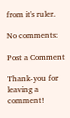from it's ruler.

No comments:

Post a Comment

Thank-you for leaving a comment!